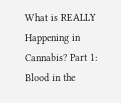What is REALLY Happening in Cannabis? Part 1: Blood in the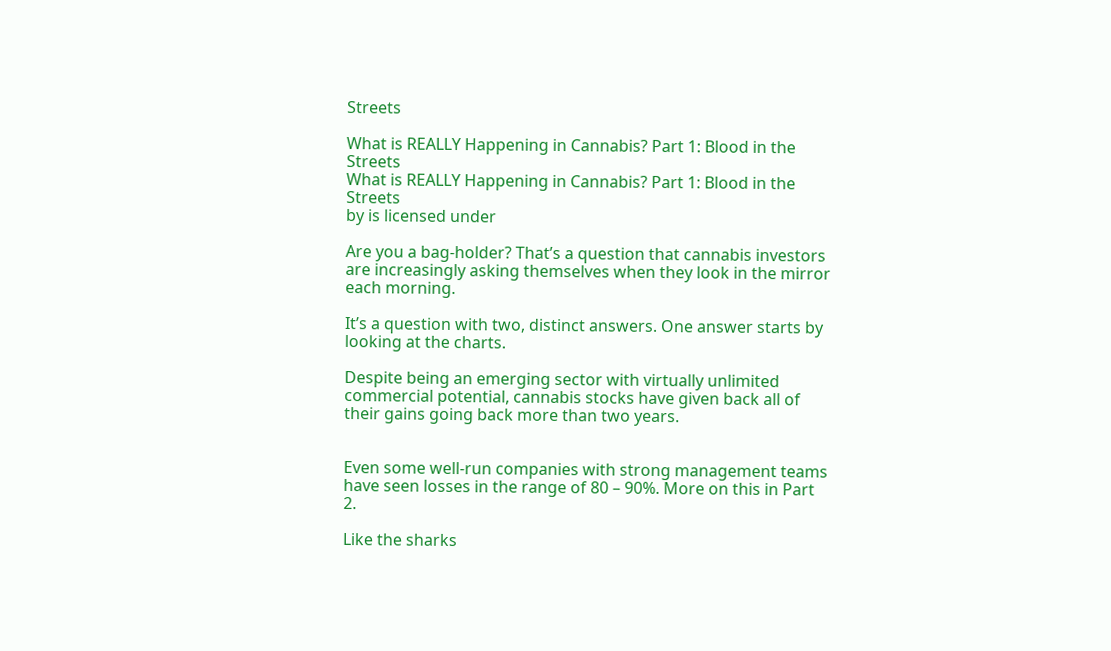Streets

What is REALLY Happening in Cannabis? Part 1: Blood in the Streets
What is REALLY Happening in Cannabis? Part 1: Blood in the Streets
by is licensed under

Are you a bag-holder? That’s a question that cannabis investors are increasingly asking themselves when they look in the mirror each morning.

It’s a question with two, distinct answers. One answer starts by looking at the charts.

Despite being an emerging sector with virtually unlimited commercial potential, cannabis stocks have given back all of their gains going back more than two years.


Even some well-run companies with strong management teams have seen losses in the range of 80 – 90%. More on this in Part 2.

Like the sharks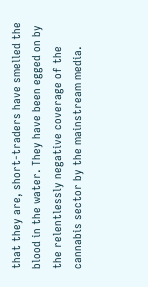that they are, short-traders have smelled the blood in the water. They have been egged on by the relentlessly negative coverage of the cannabis sector by the mainstream media.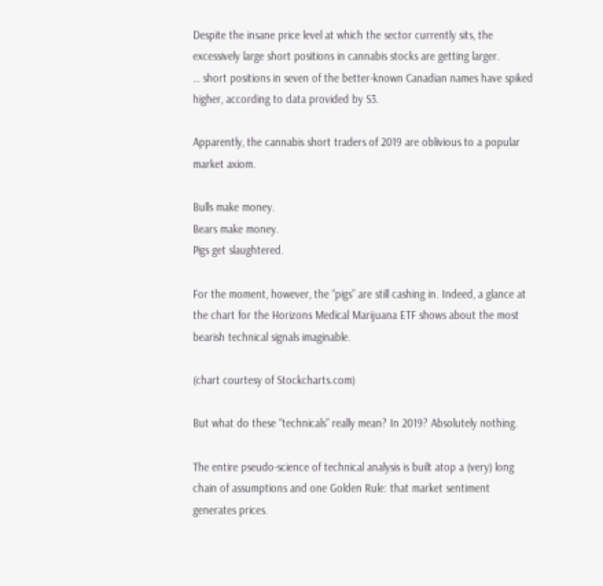Despite the insane price level at which the sector currently sits, the excessively large short positions in cannabis stocks are getting larger.
… short positions in seven of the better-known Canadian names have spiked higher, according to data provided by S3.

Apparently, the cannabis short traders of 2019 are oblivious to a popular market axiom.

Bulls make money.
Bears make money.
Pigs get slaughtered.

For the moment, however, the “pigs” are still cashing in. Indeed, a glance at the chart for the Horizons Medical Marijuana ETF shows about the most bearish technical signals imaginable.

(chart courtesy of Stockcharts.com)

But what do these “technicals” really mean? In 2019? Absolutely nothing.

The entire pseudo-science of technical analysis is built atop a (very) long chain of assumptions and one Golden Rule: that market sentiment generates prices.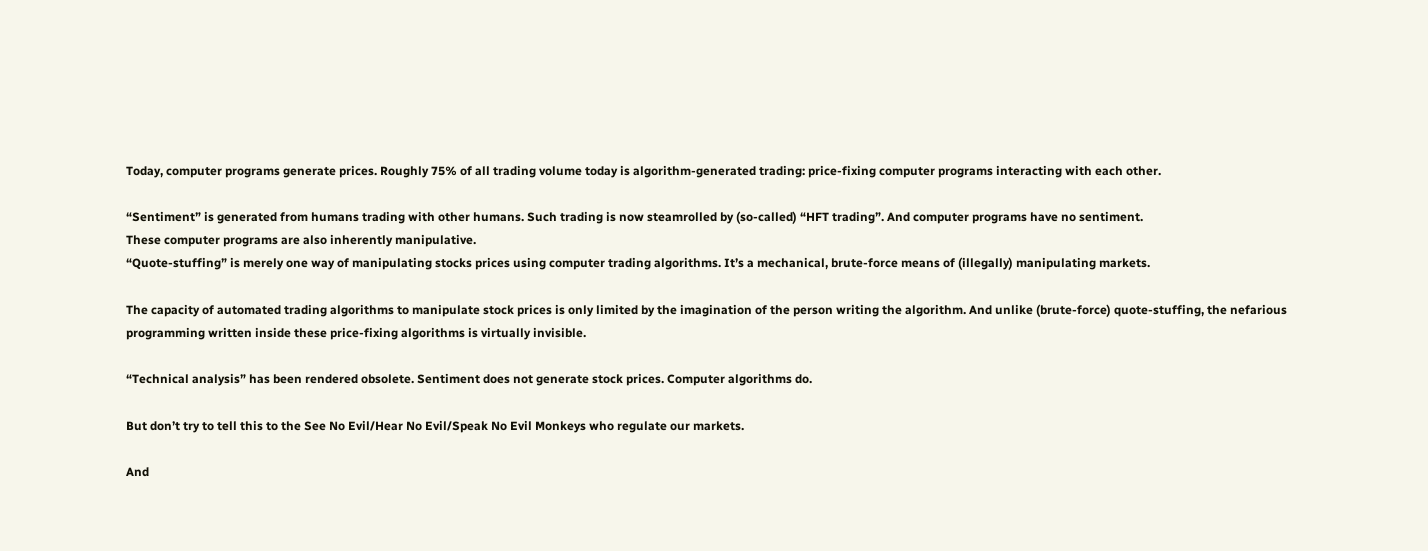Today, computer programs generate prices. Roughly 75% of all trading volume today is algorithm-generated trading: price-fixing computer programs interacting with each other.

“Sentiment” is generated from humans trading with other humans. Such trading is now steamrolled by (so-called) “HFT trading”. And computer programs have no sentiment.
These computer programs are also inherently manipulative.
“Quote-stuffing” is merely one way of manipulating stocks prices using computer trading algorithms. It’s a mechanical, brute-force means of (illegally) manipulating markets.

The capacity of automated trading algorithms to manipulate stock prices is only limited by the imagination of the person writing the algorithm. And unlike (brute-force) quote-stuffing, the nefarious programming written inside these price-fixing algorithms is virtually invisible.

“Technical analysis” has been rendered obsolete. Sentiment does not generate stock prices. Computer algorithms do.

But don’t try to tell this to the See No Evil/Hear No Evil/Speak No Evil Monkeys who regulate our markets.

And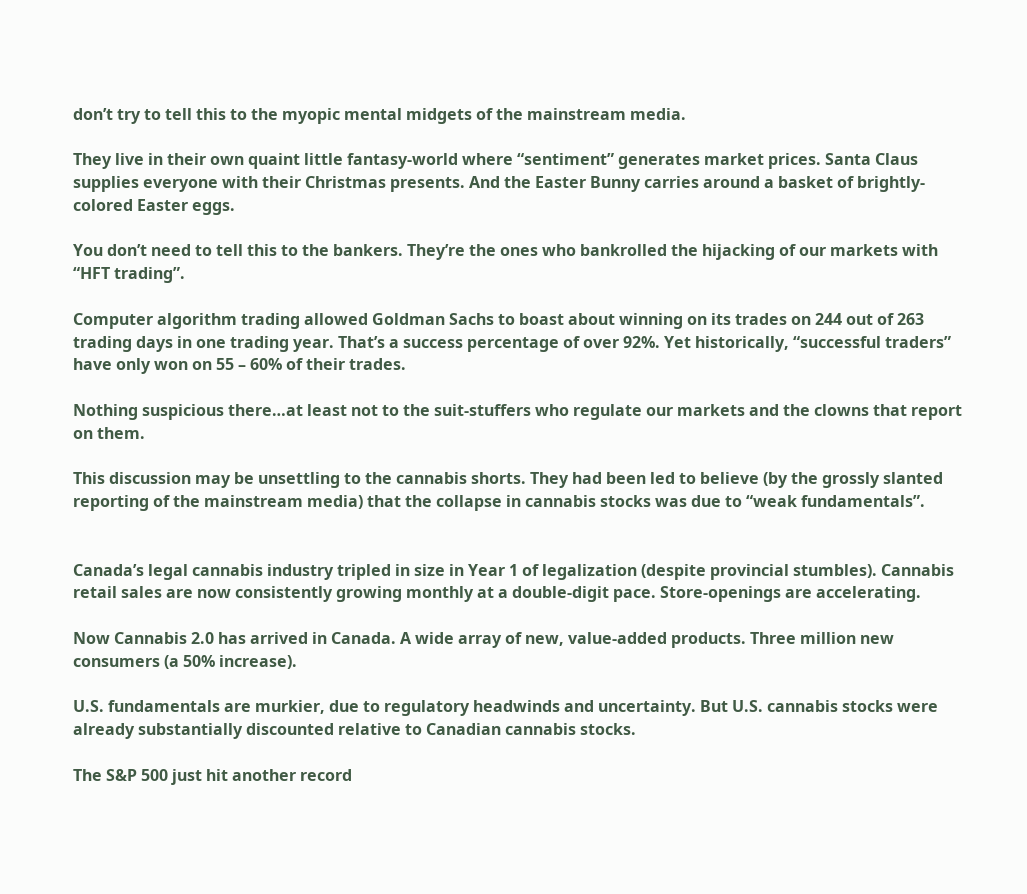don’t try to tell this to the myopic mental midgets of the mainstream media.

They live in their own quaint little fantasy-world where “sentiment” generates market prices. Santa Claus supplies everyone with their Christmas presents. And the Easter Bunny carries around a basket of brightly-colored Easter eggs.

You don’t need to tell this to the bankers. They’re the ones who bankrolled the hijacking of our markets with “HFT trading”.

Computer algorithm trading allowed Goldman Sachs to boast about winning on its trades on 244 out of 263 trading days in one trading year. That’s a success percentage of over 92%. Yet historically, “successful traders” have only won on 55 – 60% of their trades.

Nothing suspicious there…at least not to the suit-stuffers who regulate our markets and the clowns that report on them.

This discussion may be unsettling to the cannabis shorts. They had been led to believe (by the grossly slanted reporting of the mainstream media) that the collapse in cannabis stocks was due to “weak fundamentals”.


Canada’s legal cannabis industry tripled in size in Year 1 of legalization (despite provincial stumbles). Cannabis retail sales are now consistently growing monthly at a double-digit pace. Store-openings are accelerating.

Now Cannabis 2.0 has arrived in Canada. A wide array of new, value-added products. Three million new consumers (a 50% increase).

U.S. fundamentals are murkier, due to regulatory headwinds and uncertainty. But U.S. cannabis stocks were already substantially discounted relative to Canadian cannabis stocks.

The S&P 500 just hit another record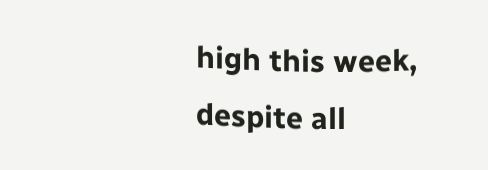high this week, despite all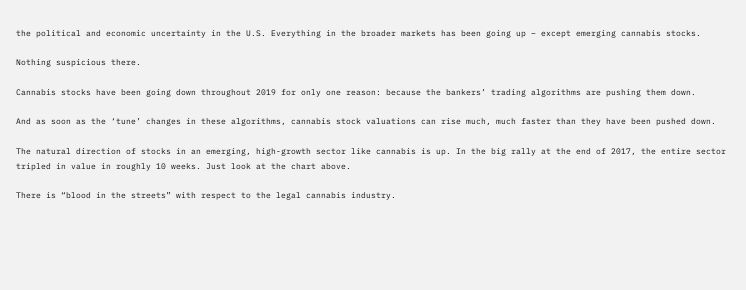the political and economic uncertainty in the U.S. Everything in the broader markets has been going up – except emerging cannabis stocks.

Nothing suspicious there.

Cannabis stocks have been going down throughout 2019 for only one reason: because the bankers’ trading algorithms are pushing them down.

And as soon as the ‘tune’ changes in these algorithms, cannabis stock valuations can rise much, much faster than they have been pushed down.

The natural direction of stocks in an emerging, high-growth sector like cannabis is up. In the big rally at the end of 2017, the entire sector tripled in value in roughly 10 weeks. Just look at the chart above.

There is “blood in the streets” with respect to the legal cannabis industry.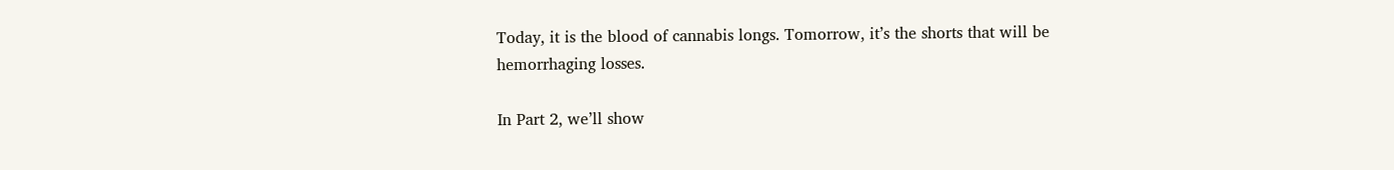Today, it is the blood of cannabis longs. Tomorrow, it’s the shorts that will be hemorrhaging losses.

In Part 2, we’ll show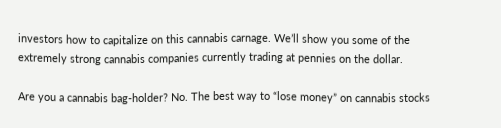investors how to capitalize on this cannabis carnage. We’ll show you some of the extremely strong cannabis companies currently trading at pennies on the dollar.

Are you a cannabis bag-holder? No. The best way to “lose money” on cannabis stocks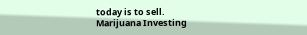today is to sell.
Marijuana Investing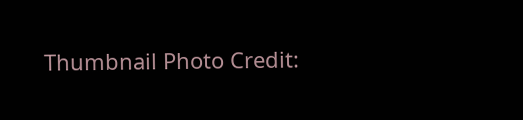Thumbnail Photo Credit: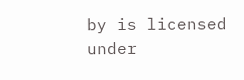by is licensed under